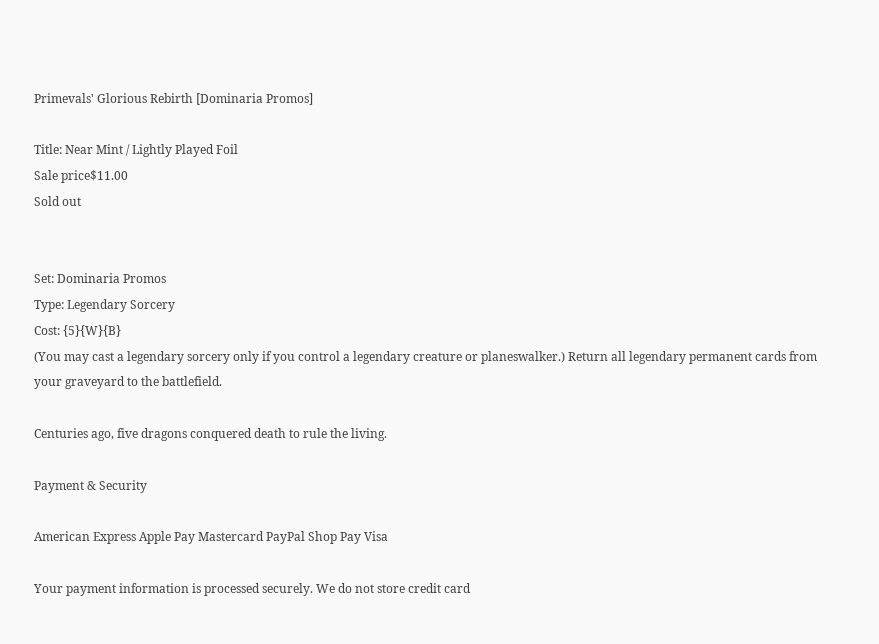Primevals' Glorious Rebirth [Dominaria Promos]

Title: Near Mint / Lightly Played Foil
Sale price$11.00
Sold out


Set: Dominaria Promos
Type: Legendary Sorcery
Cost: {5}{W}{B}
(You may cast a legendary sorcery only if you control a legendary creature or planeswalker.) Return all legendary permanent cards from your graveyard to the battlefield.

Centuries ago, five dragons conquered death to rule the living.

Payment & Security

American Express Apple Pay Mastercard PayPal Shop Pay Visa

Your payment information is processed securely. We do not store credit card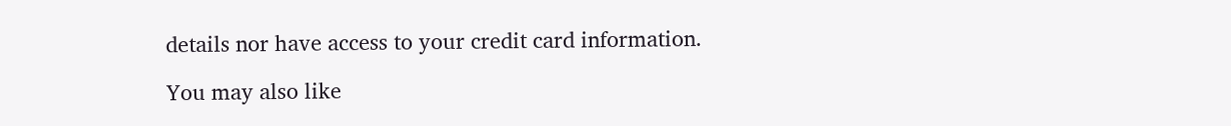details nor have access to your credit card information.

You may also like